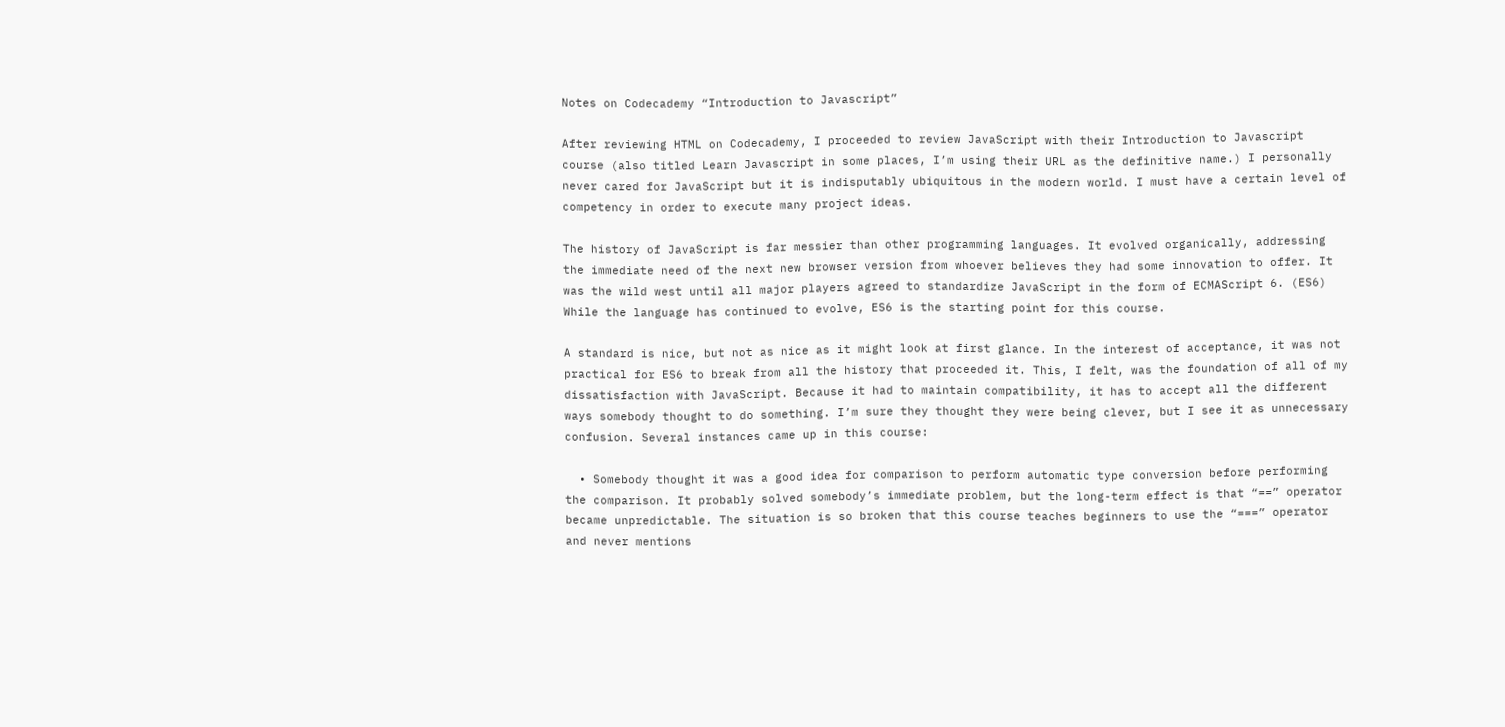Notes on Codecademy “Introduction to Javascript”

After reviewing HTML on Codecademy, I proceeded to review JavaScript with their Introduction to Javascript course (also titled Learn Javascript in some places, I’m using their URL as the definitive name.) I personally never cared for JavaScript but it is indisputably ubiquitous in the modern world. I must have a certain level of competency in order to execute many project ideas.

The history of JavaScript is far messier than other programming languages. It evolved organically, addressing the immediate need of the next new browser version from whoever believes they had some innovation to offer. It was the wild west until all major players agreed to standardize JavaScript in the form of ECMAScript 6. (ES6) While the language has continued to evolve, ES6 is the starting point for this course.

A standard is nice, but not as nice as it might look at first glance. In the interest of acceptance, it was not practical for ES6 to break from all the history that proceeded it. This, I felt, was the foundation of all of my dissatisfaction with JavaScript. Because it had to maintain compatibility, it has to accept all the different ways somebody thought to do something. I’m sure they thought they were being clever, but I see it as unnecessary confusion. Several instances came up in this course:

  • Somebody thought it was a good idea for comparison to perform automatic type conversion before performing the comparison. It probably solved somebody’s immediate problem, but the long-term effect is that “==” operator became unpredictable. The situation is so broken that this course teaches beginners to use the “===” operator and never mentions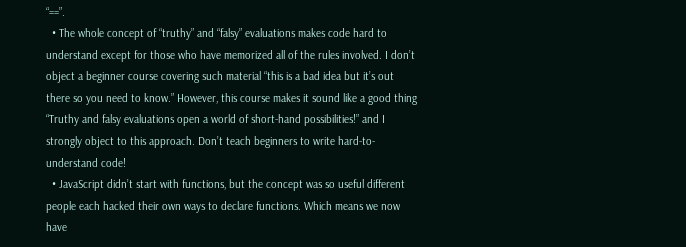“==”.
  • The whole concept of “truthy” and “falsy” evaluations makes code hard to understand except for those who have memorized all of the rules involved. I don’t object a beginner course covering such material “this is a bad idea but it’s out there so you need to know.” However, this course makes it sound like a good thing “Truthy and falsy evaluations open a world of short-hand possibilities!” and I strongly object to this approach. Don’t teach beginners to write hard-to-understand code!
  • JavaScript didn’t start with functions, but the concept was so useful different people each hacked their own ways to declare functions. Which means we now have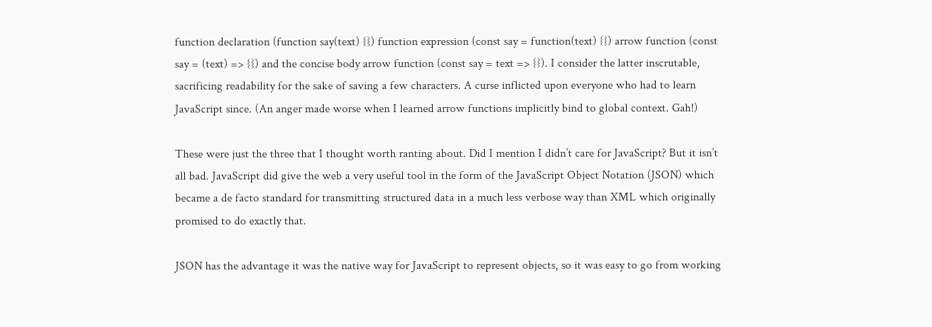function declaration (function say(text) {}) function expression (const say = function(text) {}) arrow function (const say = (text) => {}) and the concise body arrow function (const say = text => {}). I consider the latter inscrutable, sacrificing readability for the sake of saving a few characters. A curse inflicted upon everyone who had to learn JavaScript since. (An anger made worse when I learned arrow functions implicitly bind to global context. Gah!)

These were just the three that I thought worth ranting about. Did I mention I didn’t care for JavaScript? But it isn’t all bad. JavaScript did give the web a very useful tool in the form of the JavaScript Object Notation (JSON) which became a de facto standard for transmitting structured data in a much less verbose way than XML which originally promised to do exactly that.

JSON has the advantage it was the native way for JavaScript to represent objects, so it was easy to go from working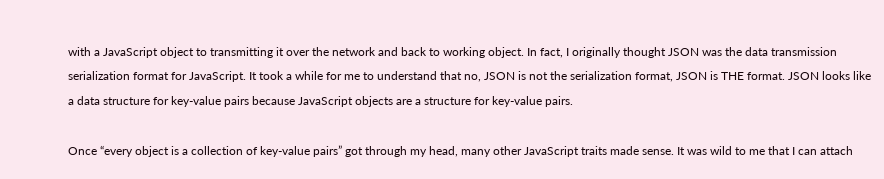with a JavaScript object to transmitting it over the network and back to working object. In fact, I originally thought JSON was the data transmission serialization format for JavaScript. It took a while for me to understand that no, JSON is not the serialization format, JSON is THE format. JSON looks like a data structure for key-value pairs because JavaScript objects are a structure for key-value pairs.

Once “every object is a collection of key-value pairs” got through my head, many other JavaScript traits made sense. It was wild to me that I can attach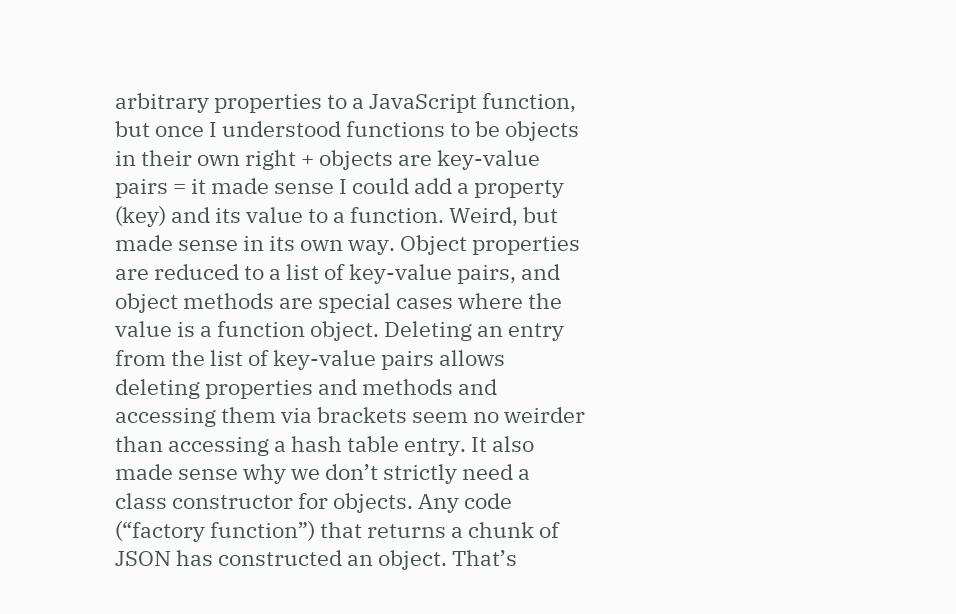arbitrary properties to a JavaScript function, but once I understood functions to be objects in their own right + objects are key-value pairs = it made sense I could add a property (key) and its value to a function. Weird, but made sense in its own way. Object properties are reduced to a list of key-value pairs, and object methods are special cases where the value is a function object. Deleting an entry from the list of key-value pairs allows deleting properties and methods and accessing them via brackets seem no weirder than accessing a hash table entry. It also made sense why we don’t strictly need a class constructor for objects. Any code (“factory function”) that returns a chunk of JSON has constructed an object. That’s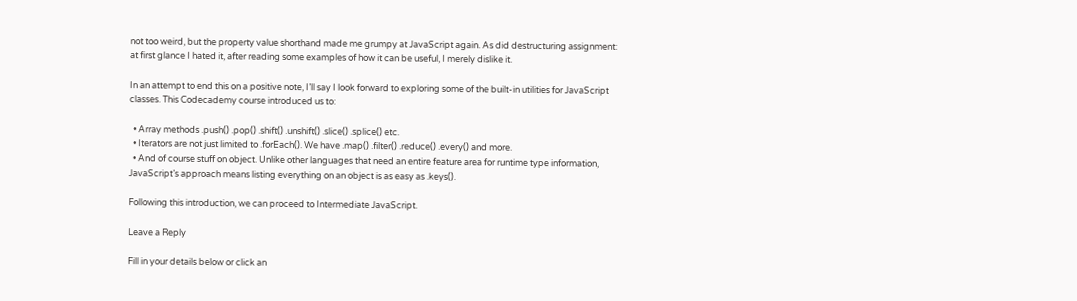not too weird, but the property value shorthand made me grumpy at JavaScript again. As did destructuring assignment: at first glance I hated it, after reading some examples of how it can be useful, I merely dislike it.

In an attempt to end this on a positive note, I’ll say I look forward to exploring some of the built-in utilities for JavaScript classes. This Codecademy course introduced us to:

  • Array methods .push() .pop() .shift() .unshift() .slice() .splice() etc.
  • Iterators are not just limited to .forEach(). We have .map() .filter() .reduce() .every() and more.
  • And of course stuff on object. Unlike other languages that need an entire feature area for runtime type information, JavaScript’s approach means listing everything on an object is as easy as .keys().

Following this introduction, we can proceed to Intermediate JavaScript.

Leave a Reply

Fill in your details below or click an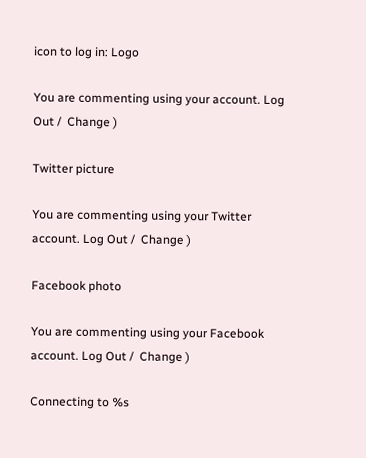icon to log in: Logo

You are commenting using your account. Log Out /  Change )

Twitter picture

You are commenting using your Twitter account. Log Out /  Change )

Facebook photo

You are commenting using your Facebook account. Log Out /  Change )

Connecting to %s